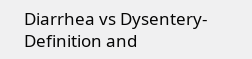Diarrhea vs Dysentery- Definition and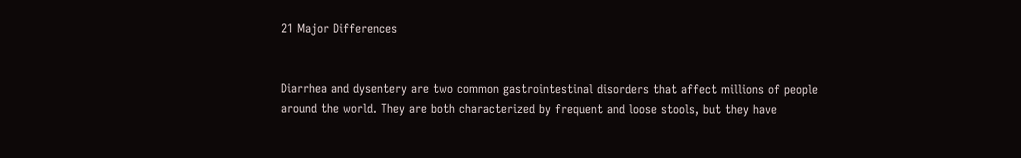21 Major Differences


Diarrhea and dysentery are two common gastrointestinal disorders that affect millions of people around the world. They are both characterized by frequent and loose stools, but they have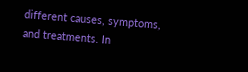different causes, symptoms, and treatments. In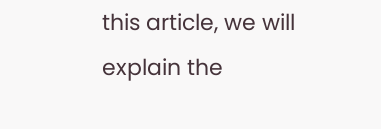this article, we will explain the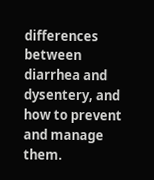differences between diarrhea and dysentery, and how to prevent and manage them.